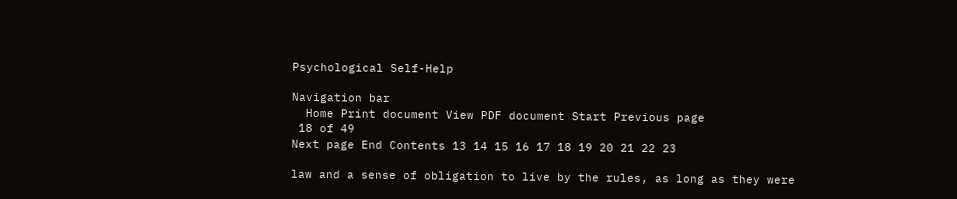Psychological Self-Help

Navigation bar
  Home Print document View PDF document Start Previous page
 18 of 49
Next page End Contents 13 14 15 16 17 18 19 20 21 22 23

law and a sense of obligation to live by the rules, as long as they were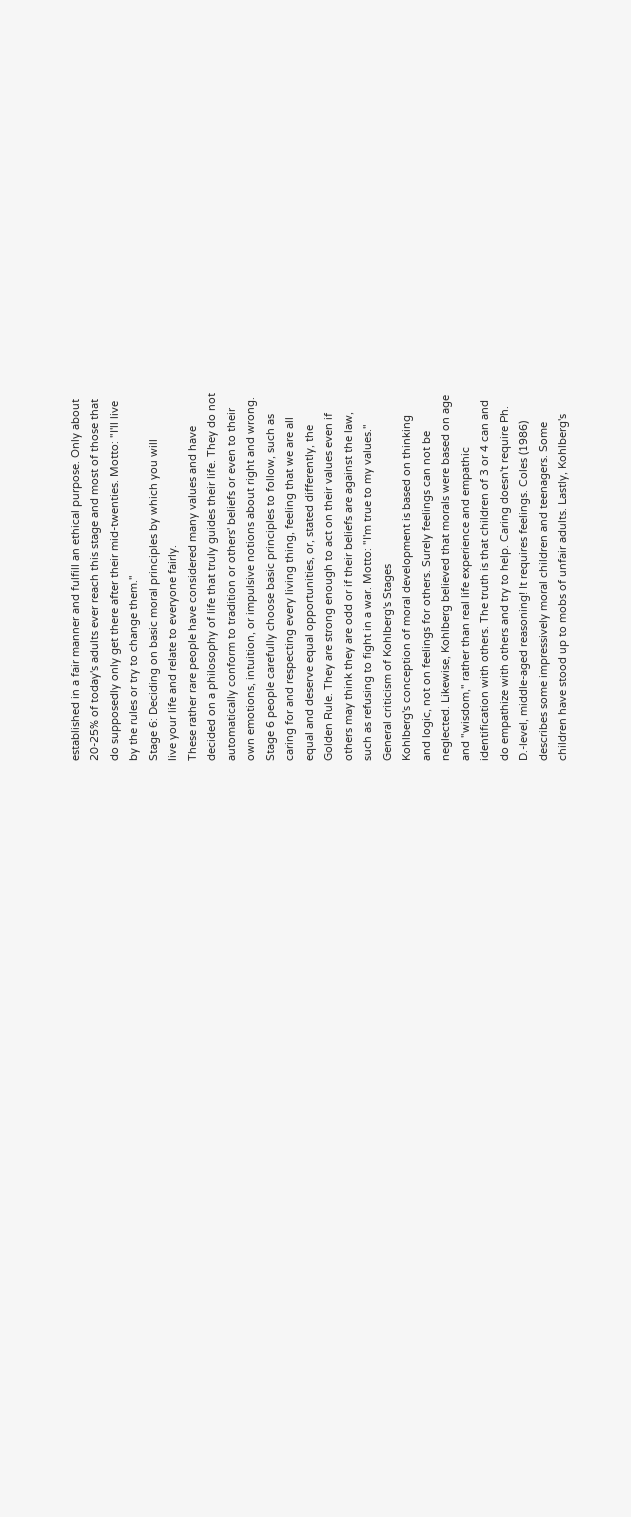established in a fair manner and fulfill an ethical purpose. Only about
20-25% of today's adults ever reach this stage and most of those that
do supposedly only get there after their mid-twenties. Motto: "I'll live
by the rules or try to change them."
Stage 6: Deciding on basic moral principles by which you will
live your life and relate to everyone fairly.
These rather rare people have considered many values and have
decided on a philosophy of life that truly guides their life. They do not
automatically conform to tradition or others' beliefs or even to their
own emotions, intuition, or impulsive notions about right and wrong.
Stage 6 people carefully choose basic principles to follow, such as
caring for and respecting every living thing, feeling that we are all
equal and deserve equal opportunities, or, stated differently, the
Golden Rule. They are strong enough to act on their values even if
others may think they are odd or if their beliefs are against the law,
such as refusing to fight in a war. Motto: "I'm true to my values."
General criticism of Kohlberg's Stages
Kohlberg's conception of moral development is based on thinking
and logic, not on feelings for others. Surely feelings can not be
neglected. Likewise, Kohlberg believed that morals were based on age
and "wisdom," rather than real life experience and empathic
identification with others. The truth is that children of 3 or 4 can and
do empathize with others and try to help. Caring doesn't require Ph.
D.-level, middle-aged reasoning! It requires feelings. Coles (1986)
describes some impressively moral children and teenagers. Some
children have stood up to mobs of unfair adults. Lastly, Kohlberg's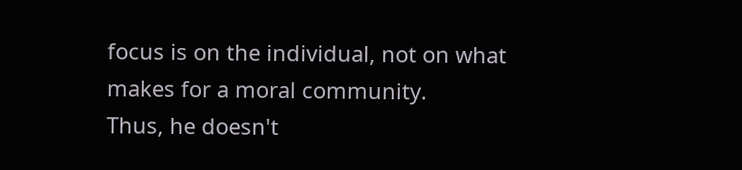focus is on the individual, not on what makes for a moral community.
Thus, he doesn't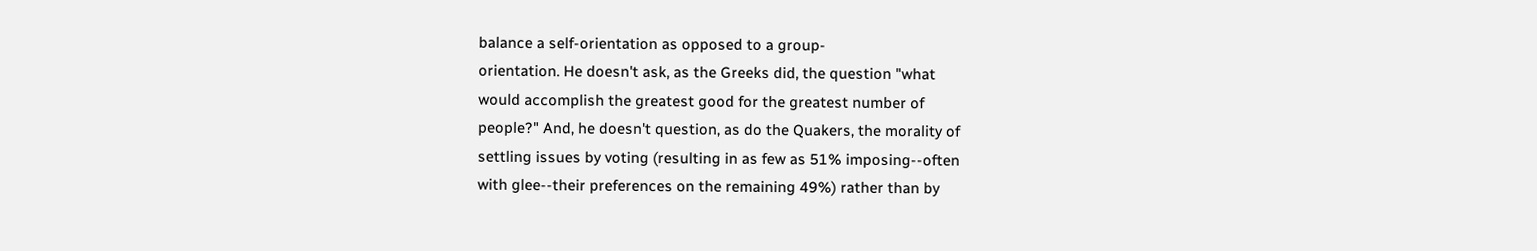balance a self-orientation as opposed to a group-
orientation. He doesn't ask, as the Greeks did, the question "what
would accomplish the greatest good for the greatest number of
people?" And, he doesn't question, as do the Quakers, the morality of
settling issues by voting (resulting in as few as 51% imposing--often
with glee--their preferences on the remaining 49%) rather than by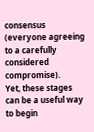consensus (everyone agreeing to a carefully considered compromise).
Yet, these stages can be a useful way to begin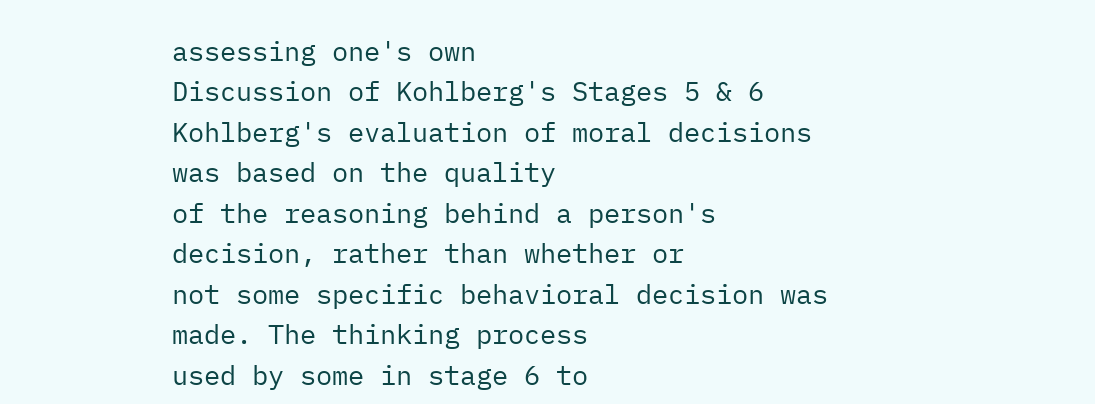assessing one's own
Discussion of Kohlberg's Stages 5 & 6
Kohlberg's evaluation of moral decisions was based on the quality
of the reasoning behind a person's decision, rather than whether or
not some specific behavioral decision was made. The thinking process
used by some in stage 6 to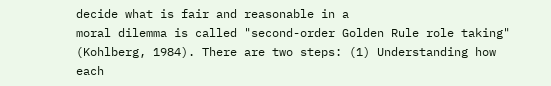decide what is fair and reasonable in a
moral dilemma is called "second-order Golden Rule role taking"
(Kohlberg, 1984). There are two steps: (1) Understanding how each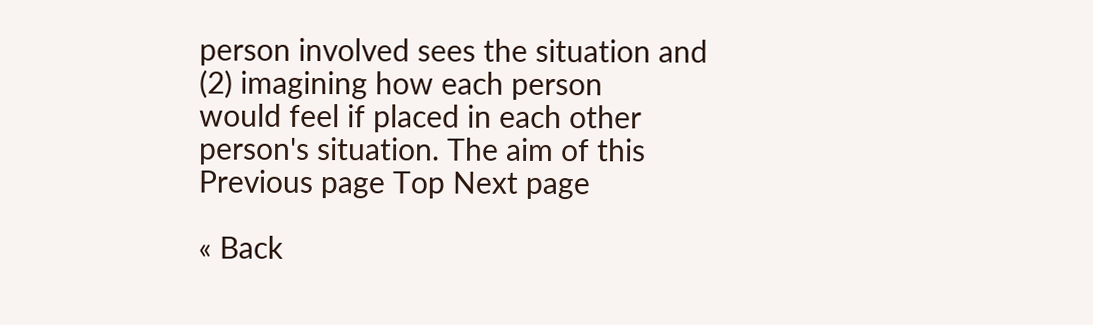person involved sees the situation and (2) imagining how each person
would feel if placed in each other person's situation. The aim of this
Previous page Top Next page

« Back